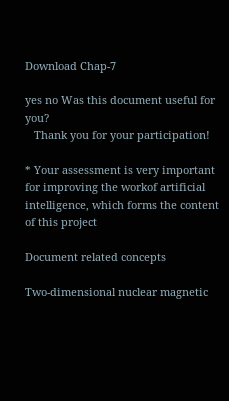Download Chap-7

yes no Was this document useful for you?
   Thank you for your participation!

* Your assessment is very important for improving the workof artificial intelligence, which forms the content of this project

Document related concepts

Two-dimensional nuclear magnetic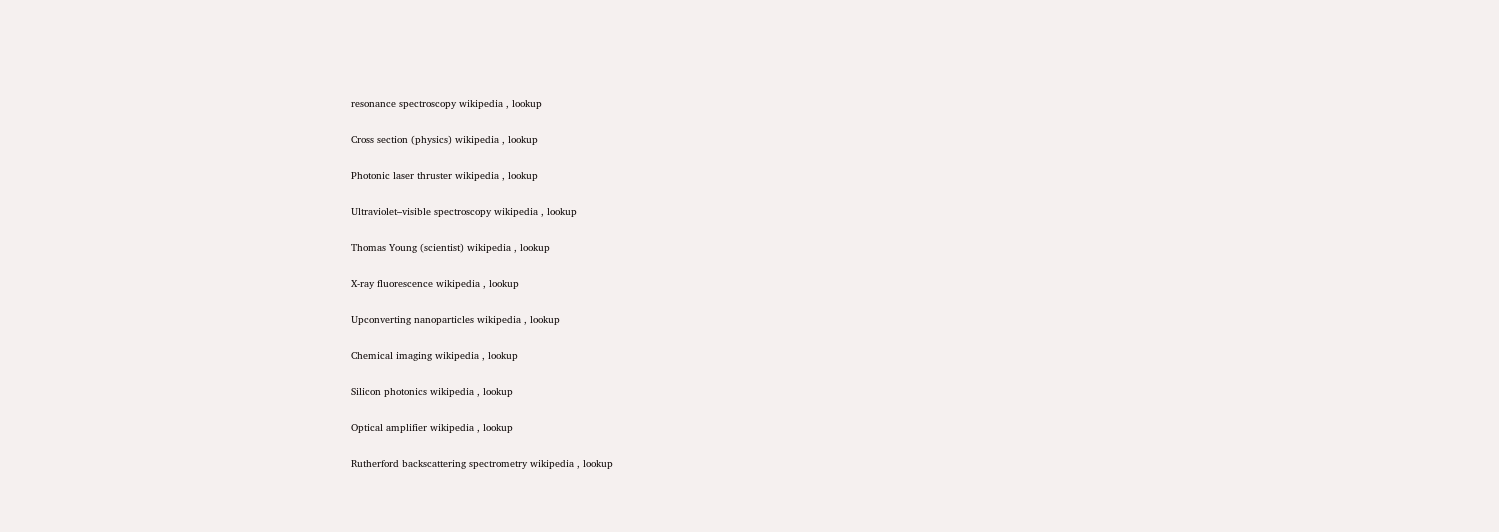resonance spectroscopy wikipedia , lookup

Cross section (physics) wikipedia , lookup

Photonic laser thruster wikipedia , lookup

Ultraviolet–visible spectroscopy wikipedia , lookup

Thomas Young (scientist) wikipedia , lookup

X-ray fluorescence wikipedia , lookup

Upconverting nanoparticles wikipedia , lookup

Chemical imaging wikipedia , lookup

Silicon photonics wikipedia , lookup

Optical amplifier wikipedia , lookup

Rutherford backscattering spectrometry wikipedia , lookup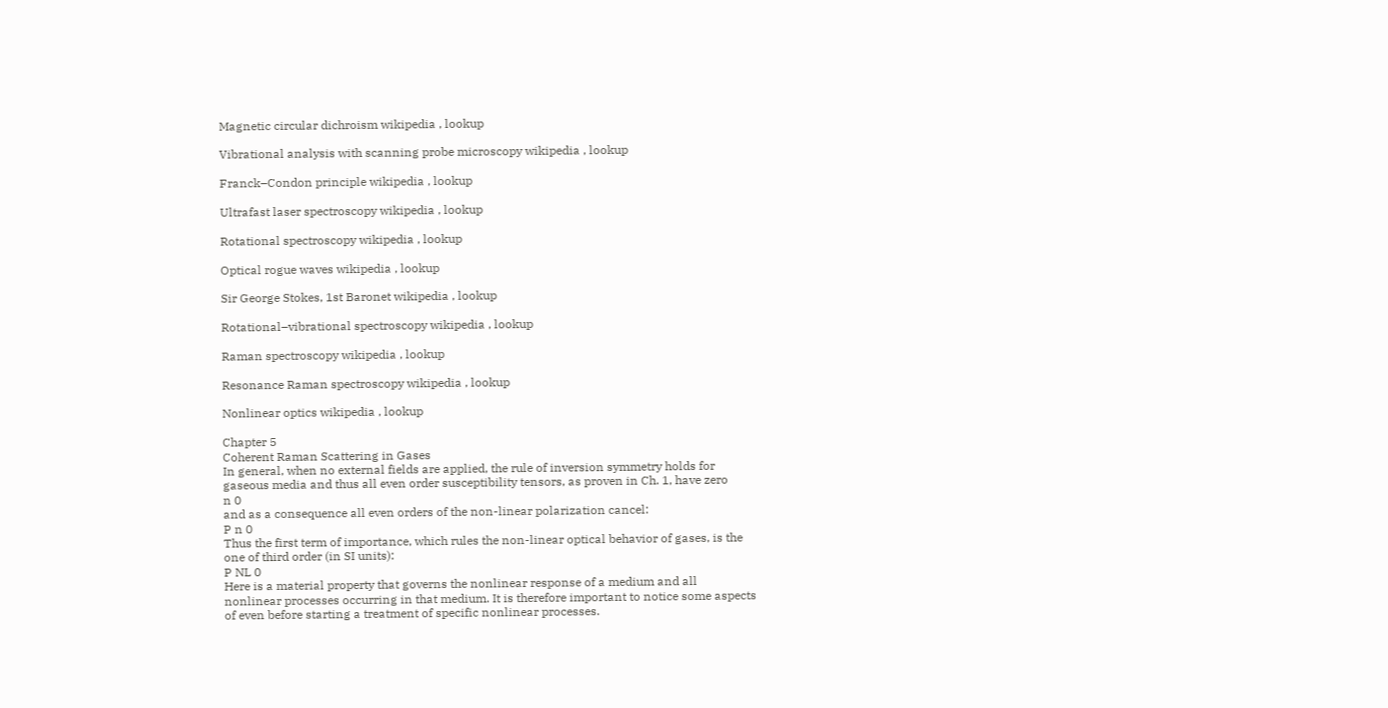Magnetic circular dichroism wikipedia , lookup

Vibrational analysis with scanning probe microscopy wikipedia , lookup

Franck–Condon principle wikipedia , lookup

Ultrafast laser spectroscopy wikipedia , lookup

Rotational spectroscopy wikipedia , lookup

Optical rogue waves wikipedia , lookup

Sir George Stokes, 1st Baronet wikipedia , lookup

Rotational–vibrational spectroscopy wikipedia , lookup

Raman spectroscopy wikipedia , lookup

Resonance Raman spectroscopy wikipedia , lookup

Nonlinear optics wikipedia , lookup

Chapter 5
Coherent Raman Scattering in Gases
In general, when no external fields are applied, the rule of inversion symmetry holds for
gaseous media and thus all even order susceptibility tensors, as proven in Ch. 1, have zero
n 0
and as a consequence all even orders of the non-linear polarization cancel:
P n 0
Thus the first term of importance, which rules the non-linear optical behavior of gases, is the
one of third order (in SI units):
P NL 0
Here is a material property that governs the nonlinear response of a medium and all
nonlinear processes occurring in that medium. It is therefore important to notice some aspects
of even before starting a treatment of specific nonlinear processes.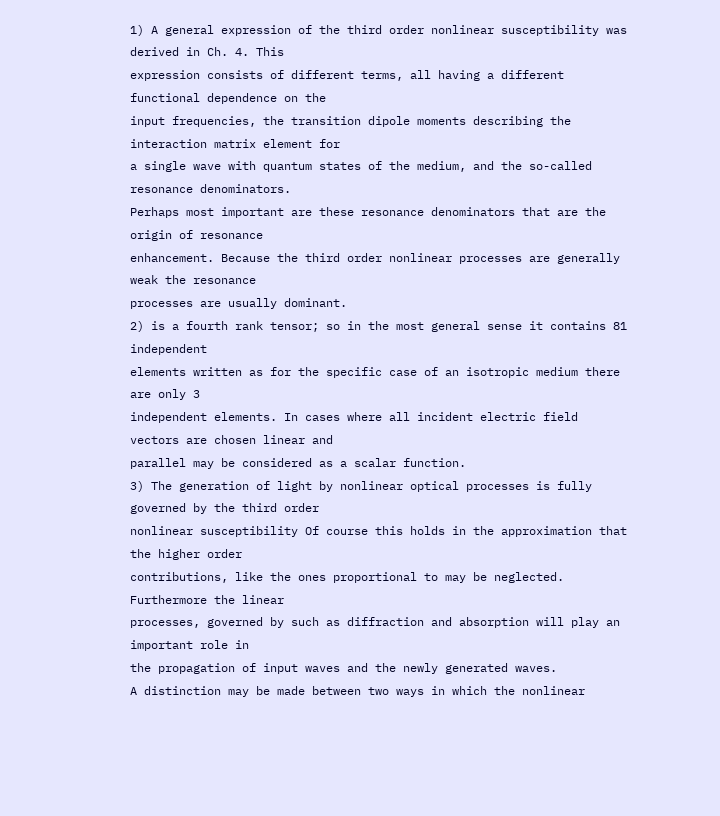1) A general expression of the third order nonlinear susceptibility was derived in Ch. 4. This
expression consists of different terms, all having a different functional dependence on the
input frequencies, the transition dipole moments describing the interaction matrix element for
a single wave with quantum states of the medium, and the so-called resonance denominators.
Perhaps most important are these resonance denominators that are the origin of resonance
enhancement. Because the third order nonlinear processes are generally weak the resonance
processes are usually dominant.
2) is a fourth rank tensor; so in the most general sense it contains 81 independent
elements written as for the specific case of an isotropic medium there are only 3
independent elements. In cases where all incident electric field vectors are chosen linear and
parallel may be considered as a scalar function.
3) The generation of light by nonlinear optical processes is fully governed by the third order
nonlinear susceptibility Of course this holds in the approximation that the higher order
contributions, like the ones proportional to may be neglected. Furthermore the linear
processes, governed by such as diffraction and absorption will play an important role in
the propagation of input waves and the newly generated waves.
A distinction may be made between two ways in which the nonlinear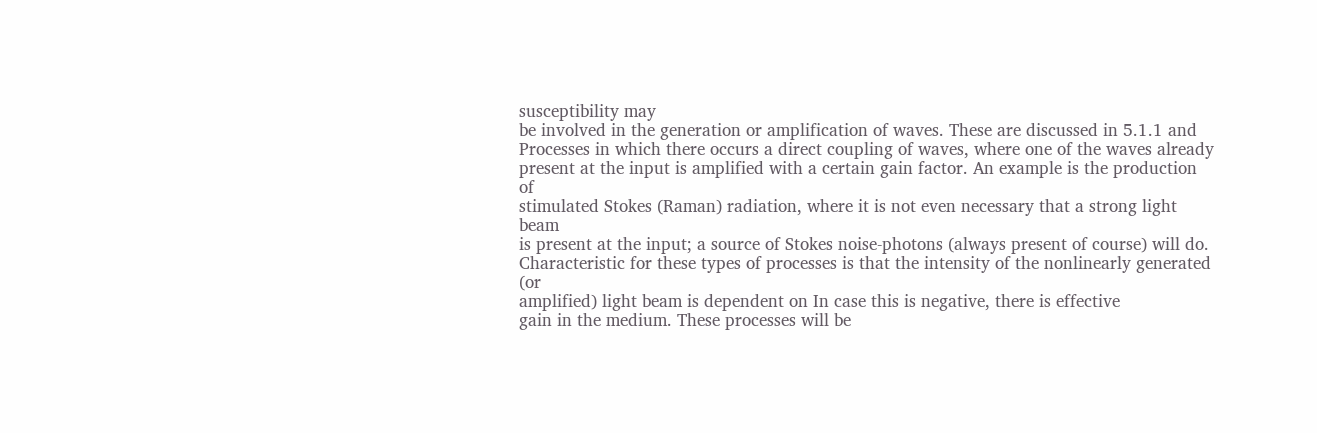susceptibility may
be involved in the generation or amplification of waves. These are discussed in 5.1.1 and
Processes in which there occurs a direct coupling of waves, where one of the waves already
present at the input is amplified with a certain gain factor. An example is the production of
stimulated Stokes (Raman) radiation, where it is not even necessary that a strong light beam
is present at the input; a source of Stokes noise-photons (always present of course) will do.
Characteristic for these types of processes is that the intensity of the nonlinearly generated (or
amplified) light beam is dependent on In case this is negative, there is effective
gain in the medium. These processes will be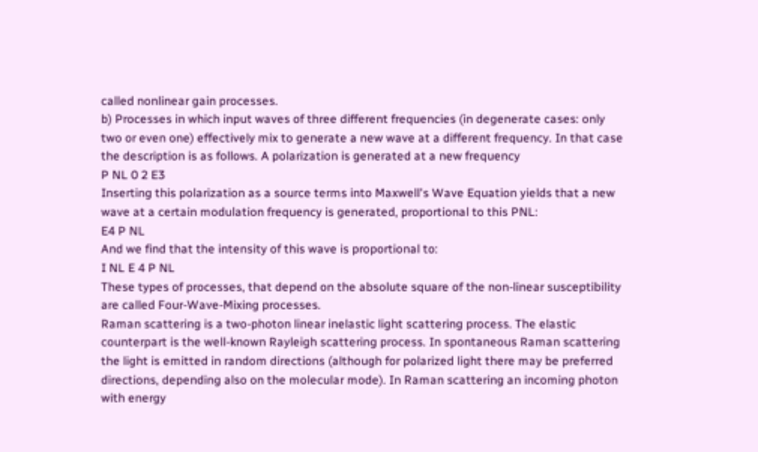called nonlinear gain processes.
b) Processes in which input waves of three different frequencies (in degenerate cases: only
two or even one) effectively mix to generate a new wave at a different frequency. In that case
the description is as follows. A polarization is generated at a new frequency
P NL 0 2 E3
Inserting this polarization as a source terms into Maxwell's Wave Equation yields that a new
wave at a certain modulation frequency is generated, proportional to this PNL:
E4 P NL
And we find that the intensity of this wave is proportional to:
I NL E 4 P NL
These types of processes, that depend on the absolute square of the non-linear susceptibility
are called Four-Wave-Mixing processes.
Raman scattering is a two-photon linear inelastic light scattering process. The elastic
counterpart is the well-known Rayleigh scattering process. In spontaneous Raman scattering
the light is emitted in random directions (although for polarized light there may be preferred
directions, depending also on the molecular mode). In Raman scattering an incoming photon
with energy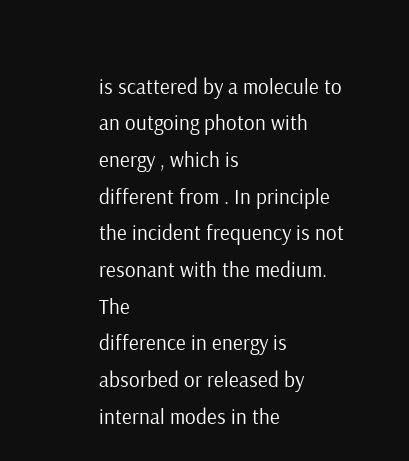is scattered by a molecule to an outgoing photon with energy , which is
different from . In principle the incident frequency is not resonant with the medium. The
difference in energy is absorbed or released by internal modes in the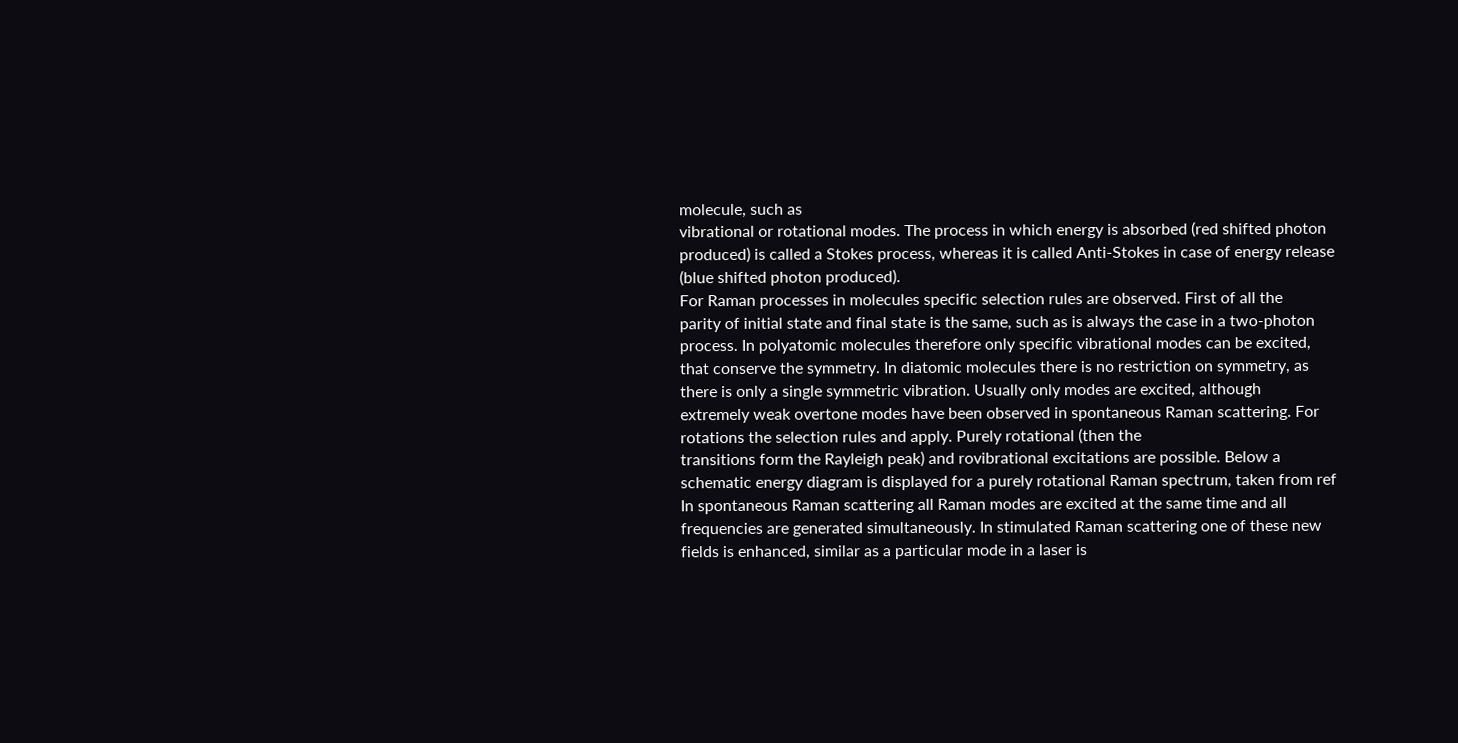molecule, such as
vibrational or rotational modes. The process in which energy is absorbed (red shifted photon
produced) is called a Stokes process, whereas it is called Anti-Stokes in case of energy release
(blue shifted photon produced).
For Raman processes in molecules specific selection rules are observed. First of all the
parity of initial state and final state is the same, such as is always the case in a two-photon
process. In polyatomic molecules therefore only specific vibrational modes can be excited,
that conserve the symmetry. In diatomic molecules there is no restriction on symmetry, as
there is only a single symmetric vibration. Usually only modes are excited, although
extremely weak overtone modes have been observed in spontaneous Raman scattering. For
rotations the selection rules and apply. Purely rotational (then the
transitions form the Rayleigh peak) and rovibrational excitations are possible. Below a
schematic energy diagram is displayed for a purely rotational Raman spectrum, taken from ref
In spontaneous Raman scattering all Raman modes are excited at the same time and all
frequencies are generated simultaneously. In stimulated Raman scattering one of these new
fields is enhanced, similar as a particular mode in a laser is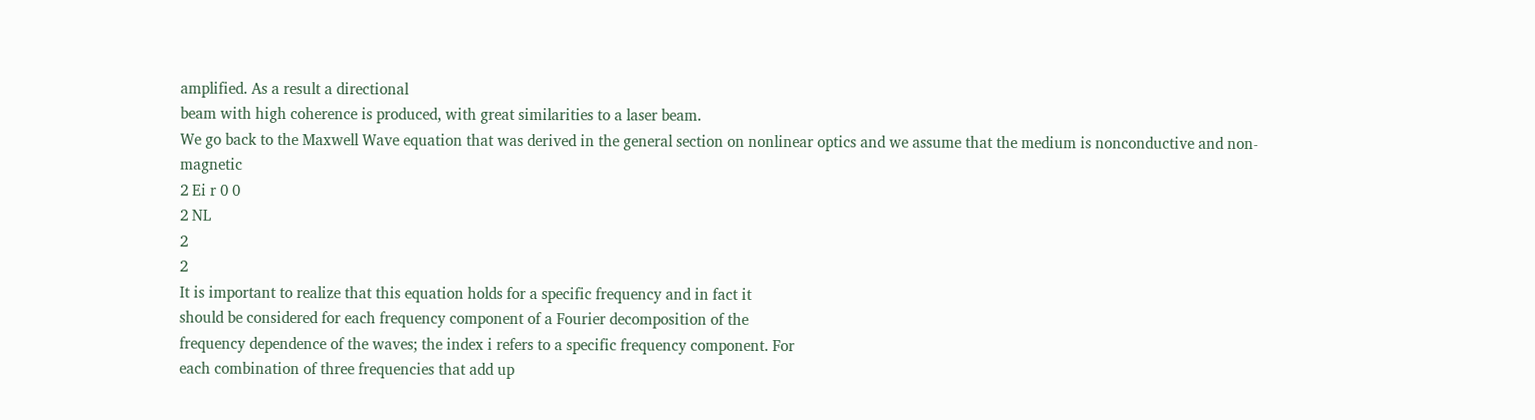amplified. As a result a directional
beam with high coherence is produced, with great similarities to a laser beam.
We go back to the Maxwell Wave equation that was derived in the general section on nonlinear optics and we assume that the medium is nonconductive and non-magnetic
2 Ei r 0 0
2 NL
2
2
It is important to realize that this equation holds for a specific frequency and in fact it
should be considered for each frequency component of a Fourier decomposition of the
frequency dependence of the waves; the index i refers to a specific frequency component. For
each combination of three frequencies that add up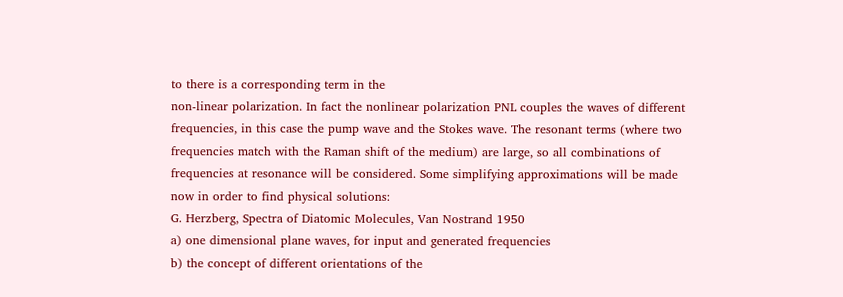to there is a corresponding term in the
non-linear polarization. In fact the nonlinear polarization PNL couples the waves of different
frequencies, in this case the pump wave and the Stokes wave. The resonant terms (where two
frequencies match with the Raman shift of the medium) are large, so all combinations of
frequencies at resonance will be considered. Some simplifying approximations will be made
now in order to find physical solutions:
G. Herzberg, Spectra of Diatomic Molecules, Van Nostrand 1950
a) one dimensional plane waves, for input and generated frequencies
b) the concept of different orientations of the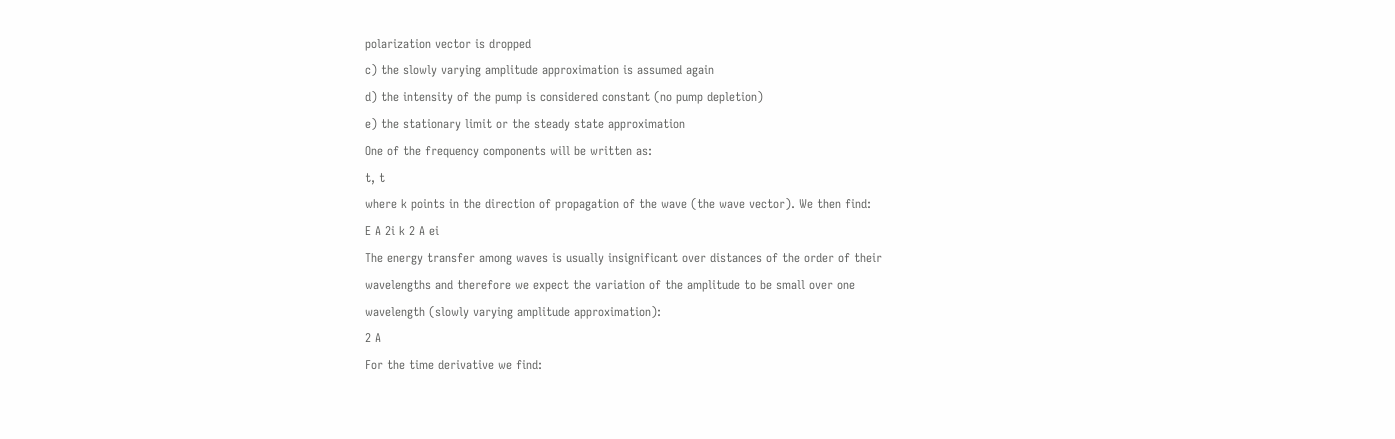polarization vector is dropped
c) the slowly varying amplitude approximation is assumed again
d) the intensity of the pump is considered constant (no pump depletion)
e) the stationary limit or the steady state approximation
One of the frequency components will be written as:
t, t
where k points in the direction of propagation of the wave (the wave vector). We then find:
E A 2i k 2 A ei
The energy transfer among waves is usually insignificant over distances of the order of their
wavelengths and therefore we expect the variation of the amplitude to be small over one
wavelength (slowly varying amplitude approximation):
2 A
For the time derivative we find: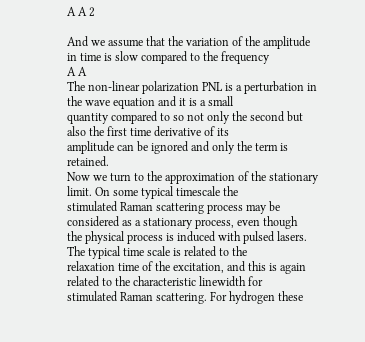A A 2

And we assume that the variation of the amplitude in time is slow compared to the frequency
A A
The non-linear polarization PNL is a perturbation in the wave equation and it is a small
quantity compared to so not only the second but also the first time derivative of its
amplitude can be ignored and only the term is retained.
Now we turn to the approximation of the stationary limit. On some typical timescale the
stimulated Raman scattering process may be considered as a stationary process, even though
the physical process is induced with pulsed lasers. The typical time scale is related to the
relaxation time of the excitation, and this is again related to the characteristic linewidth for
stimulated Raman scattering. For hydrogen these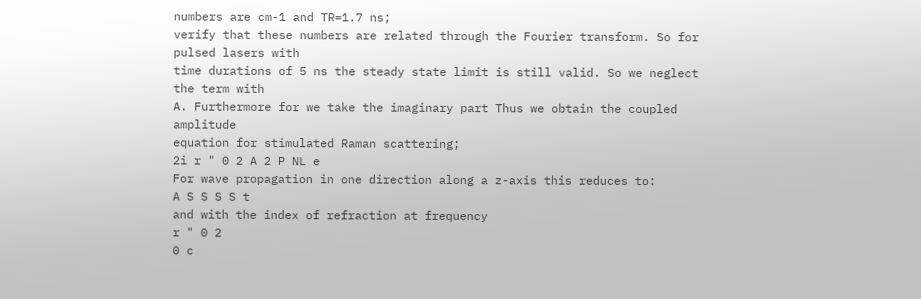numbers are cm-1 and TR=1.7 ns;
verify that these numbers are related through the Fourier transform. So for pulsed lasers with
time durations of 5 ns the steady state limit is still valid. So we neglect the term with
A. Furthermore for we take the imaginary part Thus we obtain the coupled amplitude
equation for stimulated Raman scattering;
2i r " 0 2 A 2 P NL e
For wave propagation in one direction along a z-axis this reduces to:
A S S S S t
and with the index of refraction at frequency
r " 0 2
0 c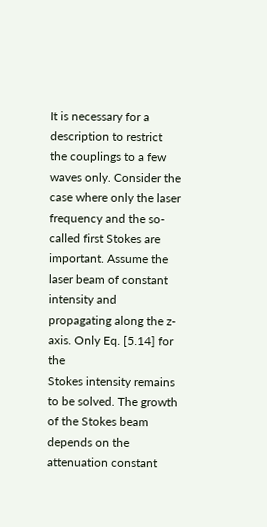It is necessary for a description to restrict the couplings to a few waves only. Consider the
case where only the laser frequency and the so-called first Stokes are important. Assume the
laser beam of constant intensity and propagating along the z-axis. Only Eq. [5.14] for the
Stokes intensity remains to be solved. The growth of the Stokes beam depends on the
attenuation constant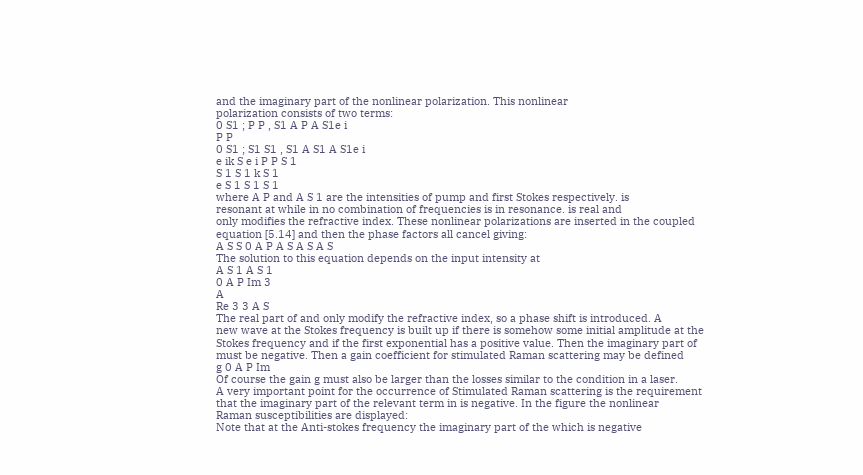and the imaginary part of the nonlinear polarization. This nonlinear
polarization consists of two terms:
0 S1 ; P P , S1 A P A S1e i
P P
0 S1 ; S1 S1 , S1 A S1 A S1e i
e ik S e i P P S 1
S 1 S 1 k S 1
e S 1 S 1 S 1
where A P and A S 1 are the intensities of pump and first Stokes respectively. is
resonant at while in no combination of frequencies is in resonance. is real and
only modifies the refractive index. These nonlinear polarizations are inserted in the coupled
equation [5.14] and then the phase factors all cancel giving:
A S S 0 A P A S A S A S
The solution to this equation depends on the input intensity at
A S 1 A S 1
0 A P Im 3
A
Re 3 3 A S
The real part of and only modify the refractive index, so a phase shift is introduced. A
new wave at the Stokes frequency is built up if there is somehow some initial amplitude at the
Stokes frequency and if the first exponential has a positive value. Then the imaginary part of
must be negative. Then a gain coefficient for stimulated Raman scattering may be defined
g 0 A P Im
Of course the gain g must also be larger than the losses similar to the condition in a laser.
A very important point for the occurrence of Stimulated Raman scattering is the requirement
that the imaginary part of the relevant term in is negative. In the figure the nonlinear
Raman susceptibilities are displayed:
Note that at the Anti-stokes frequency the imaginary part of the which is negative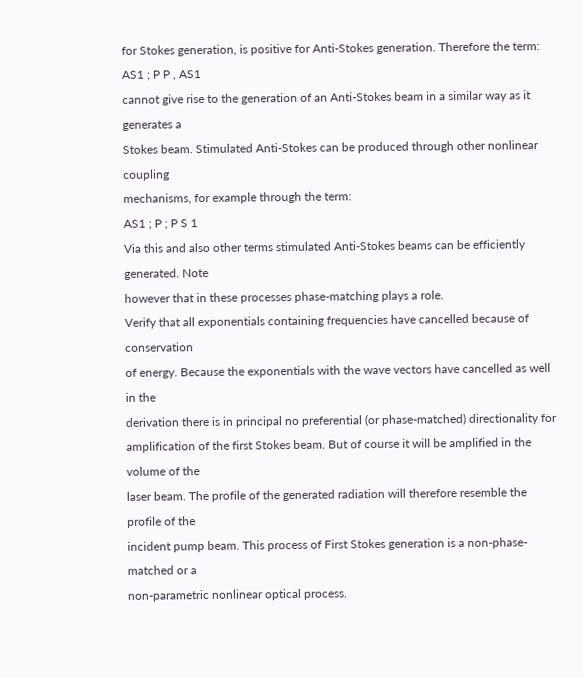for Stokes generation, is positive for Anti-Stokes generation. Therefore the term:
AS1 ; P P , AS1
cannot give rise to the generation of an Anti-Stokes beam in a similar way as it generates a
Stokes beam. Stimulated Anti-Stokes can be produced through other nonlinear coupling
mechanisms, for example through the term:
AS1 ; P ; P S 1
Via this and also other terms stimulated Anti-Stokes beams can be efficiently generated. Note
however that in these processes phase-matching plays a role.
Verify that all exponentials containing frequencies have cancelled because of conservation
of energy. Because the exponentials with the wave vectors have cancelled as well in the
derivation there is in principal no preferential (or phase-matched) directionality for
amplification of the first Stokes beam. But of course it will be amplified in the volume of the
laser beam. The profile of the generated radiation will therefore resemble the profile of the
incident pump beam. This process of First Stokes generation is a non-phase-matched or a
non-parametric nonlinear optical process.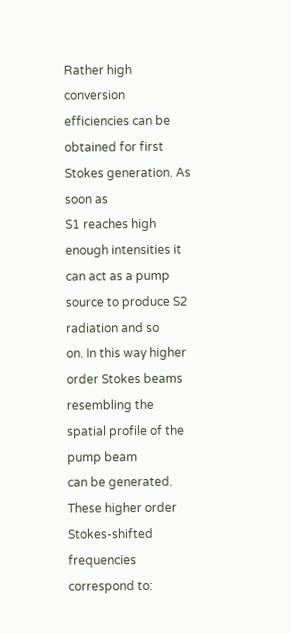Rather high conversion efficiencies can be obtained for first Stokes generation. As soon as
S1 reaches high enough intensities it can act as a pump source to produce S2 radiation and so
on. In this way higher order Stokes beams resembling the spatial profile of the pump beam
can be generated. These higher order Stokes-shifted frequencies correspond to: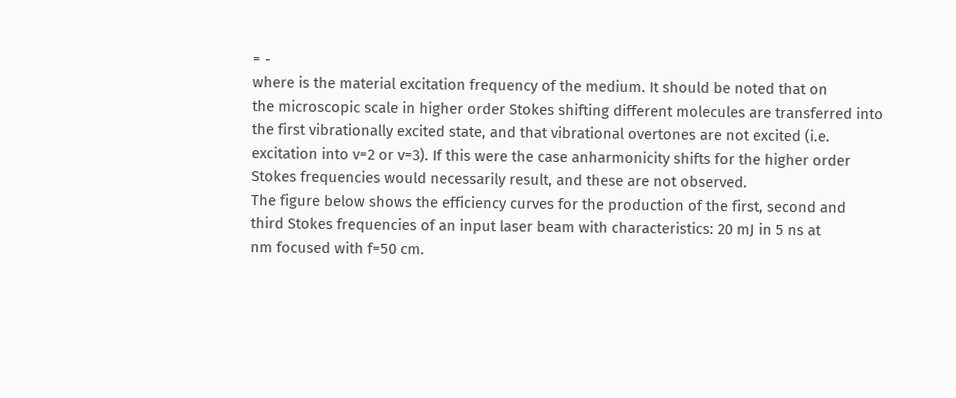= -
where is the material excitation frequency of the medium. It should be noted that on
the microscopic scale in higher order Stokes shifting different molecules are transferred into
the first vibrationally excited state, and that vibrational overtones are not excited (i.e.
excitation into v=2 or v=3). If this were the case anharmonicity shifts for the higher order
Stokes frequencies would necessarily result, and these are not observed.
The figure below shows the efficiency curves for the production of the first, second and
third Stokes frequencies of an input laser beam with characteristics: 20 mJ in 5 ns at
nm focused with f=50 cm.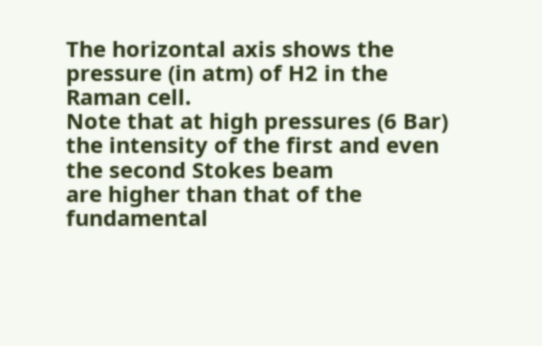The horizontal axis shows the pressure (in atm) of H2 in the
Raman cell.
Note that at high pressures (6 Bar) the intensity of the first and even the second Stokes beam
are higher than that of the fundamental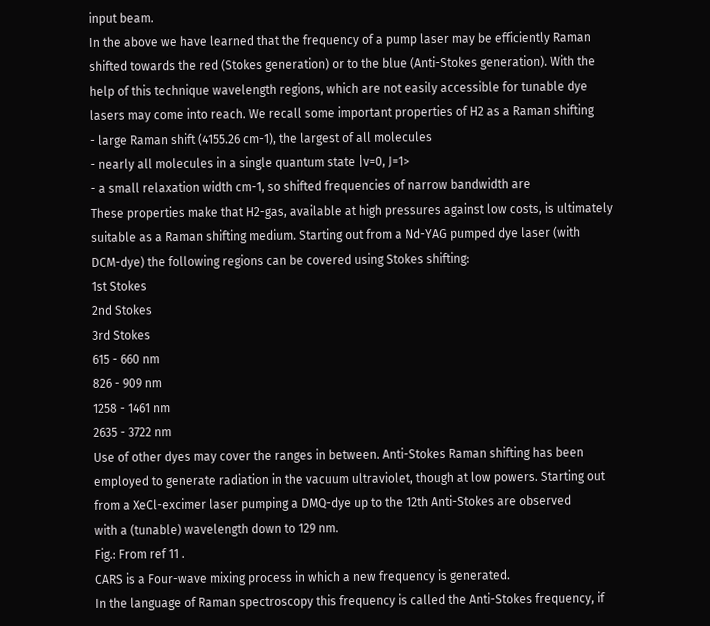input beam.
In the above we have learned that the frequency of a pump laser may be efficiently Raman
shifted towards the red (Stokes generation) or to the blue (Anti-Stokes generation). With the
help of this technique wavelength regions, which are not easily accessible for tunable dye
lasers may come into reach. We recall some important properties of H2 as a Raman shifting
- large Raman shift (4155.26 cm-1), the largest of all molecules
- nearly all molecules in a single quantum state |v=0, J=1>
- a small relaxation width cm-1, so shifted frequencies of narrow bandwidth are
These properties make that H2-gas, available at high pressures against low costs, is ultimately
suitable as a Raman shifting medium. Starting out from a Nd-YAG pumped dye laser (with
DCM-dye) the following regions can be covered using Stokes shifting:
1st Stokes
2nd Stokes
3rd Stokes
615 - 660 nm
826 - 909 nm
1258 - 1461 nm
2635 - 3722 nm
Use of other dyes may cover the ranges in between. Anti-Stokes Raman shifting has been
employed to generate radiation in the vacuum ultraviolet, though at low powers. Starting out
from a XeCl-excimer laser pumping a DMQ-dye up to the 12th Anti-Stokes are observed
with a (tunable) wavelength down to 129 nm.
Fig.: From ref 11 .
CARS is a Four-wave mixing process in which a new frequency is generated.
In the language of Raman spectroscopy this frequency is called the Anti-Stokes frequency, if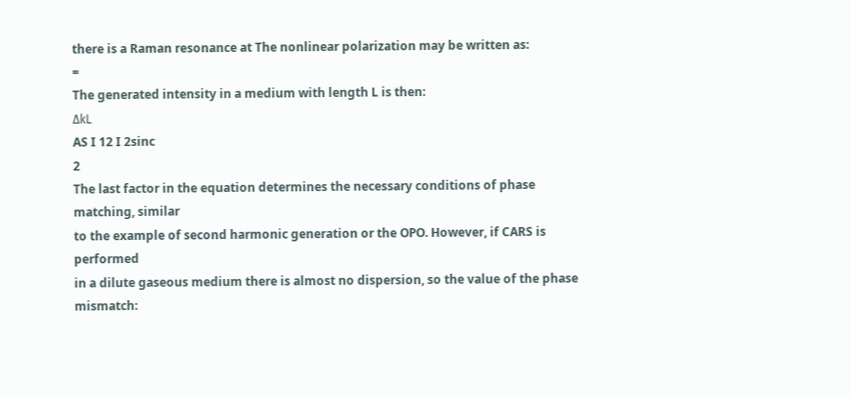there is a Raman resonance at The nonlinear polarization may be written as:
=
The generated intensity in a medium with length L is then:
ΔkL
AS I 12 I 2sinc
2
The last factor in the equation determines the necessary conditions of phase matching, similar
to the example of second harmonic generation or the OPO. However, if CARS is performed
in a dilute gaseous medium there is almost no dispersion, so the value of the phase mismatch: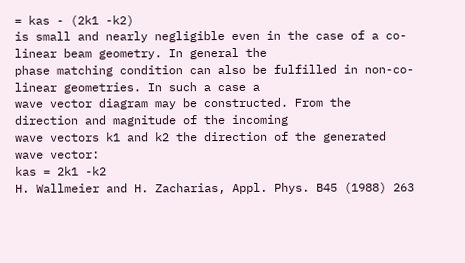= kas - (2k1 -k2)
is small and nearly negligible even in the case of a co-linear beam geometry. In general the
phase matching condition can also be fulfilled in non-co-linear geometries. In such a case a
wave vector diagram may be constructed. From the direction and magnitude of the incoming
wave vectors k1 and k2 the direction of the generated wave vector:
kas = 2k1 -k2
H. Wallmeier and H. Zacharias, Appl. Phys. B45 (1988) 263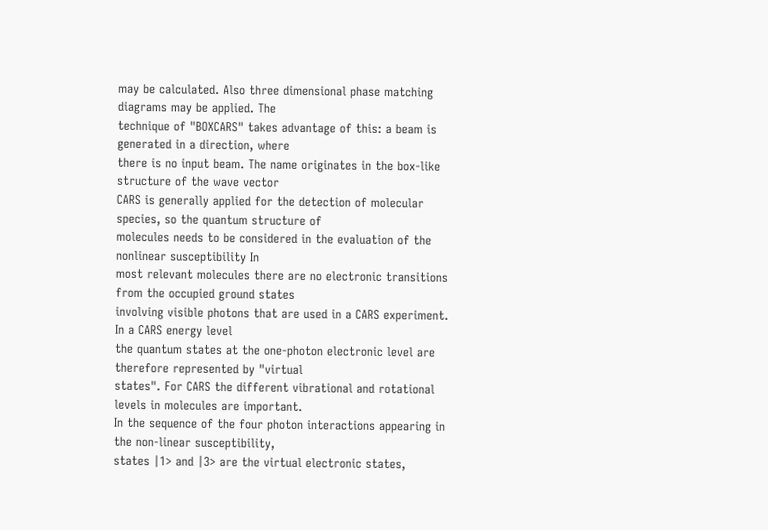may be calculated. Also three dimensional phase matching diagrams may be applied. The
technique of "BOXCARS" takes advantage of this: a beam is generated in a direction, where
there is no input beam. The name originates in the box-like structure of the wave vector
CARS is generally applied for the detection of molecular species, so the quantum structure of
molecules needs to be considered in the evaluation of the nonlinear susceptibility In
most relevant molecules there are no electronic transitions from the occupied ground states
involving visible photons that are used in a CARS experiment. In a CARS energy level
the quantum states at the one-photon electronic level are therefore represented by "virtual
states". For CARS the different vibrational and rotational levels in molecules are important.
In the sequence of the four photon interactions appearing in the non-linear susceptibility,
states |1> and |3> are the virtual electronic states,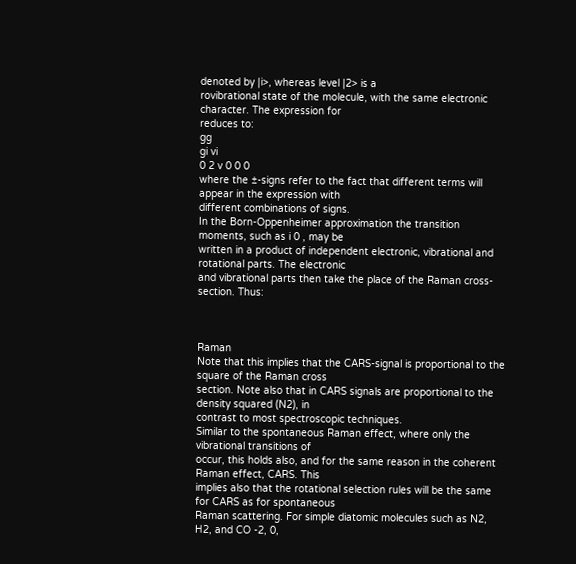denoted by |i>, whereas level |2> is a
rovibrational state of the molecule, with the same electronic character. The expression for
reduces to:
gg
gi vi
0 2 v 0 0 0
where the ±-signs refer to the fact that different terms will appear in the expression with
different combinations of signs.
In the Born-Oppenheimer approximation the transition moments, such as i 0 , may be
written in a product of independent electronic, vibrational and rotational parts. The electronic
and vibrational parts then take the place of the Raman cross-section. Thus:



Raman
Note that this implies that the CARS-signal is proportional to the square of the Raman cross
section. Note also that in CARS signals are proportional to the density squared (N2), in
contrast to most spectroscopic techniques.
Similar to the spontaneous Raman effect, where only the vibrational transitions of
occur, this holds also, and for the same reason in the coherent Raman effect, CARS. This
implies also that the rotational selection rules will be the same for CARS as for spontaneous
Raman scattering. For simple diatomic molecules such as N2, H2, and CO -2, 0,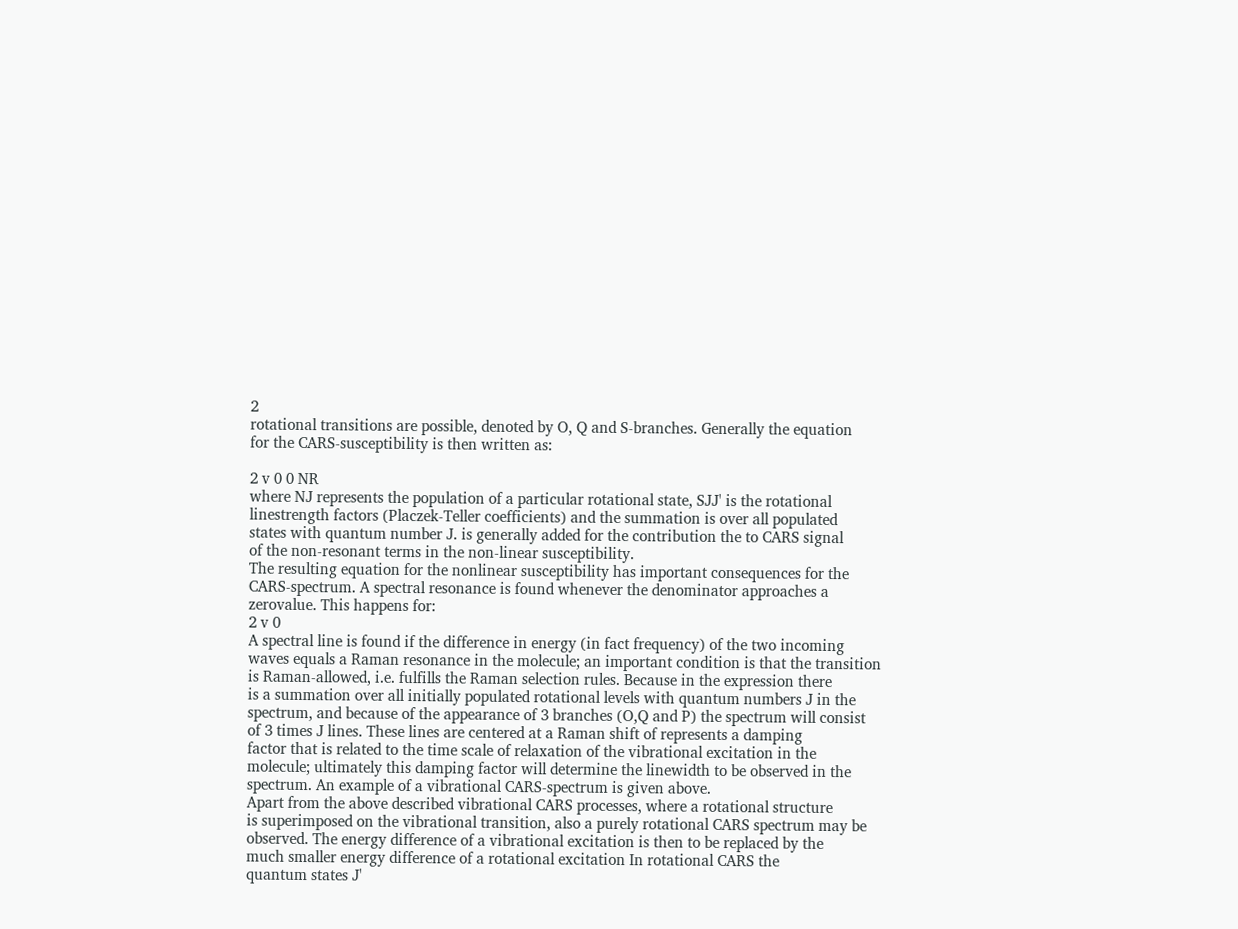2
rotational transitions are possible, denoted by O, Q and S-branches. Generally the equation
for the CARS-susceptibility is then written as:

2 v 0 0 NR
where NJ represents the population of a particular rotational state, SJJ' is the rotational
linestrength factors (Placzek-Teller coefficients) and the summation is over all populated
states with quantum number J. is generally added for the contribution the to CARS signal
of the non-resonant terms in the non-linear susceptibility.
The resulting equation for the nonlinear susceptibility has important consequences for the
CARS-spectrum. A spectral resonance is found whenever the denominator approaches a zerovalue. This happens for:
2 v 0
A spectral line is found if the difference in energy (in fact frequency) of the two incoming
waves equals a Raman resonance in the molecule; an important condition is that the transition
is Raman-allowed, i.e. fulfills the Raman selection rules. Because in the expression there
is a summation over all initially populated rotational levels with quantum numbers J in the
spectrum, and because of the appearance of 3 branches (O,Q and P) the spectrum will consist
of 3 times J lines. These lines are centered at a Raman shift of represents a damping
factor that is related to the time scale of relaxation of the vibrational excitation in the
molecule; ultimately this damping factor will determine the linewidth to be observed in the
spectrum. An example of a vibrational CARS-spectrum is given above.
Apart from the above described vibrational CARS processes, where a rotational structure
is superimposed on the vibrational transition, also a purely rotational CARS spectrum may be
observed. The energy difference of a vibrational excitation is then to be replaced by the
much smaller energy difference of a rotational excitation In rotational CARS the
quantum states J'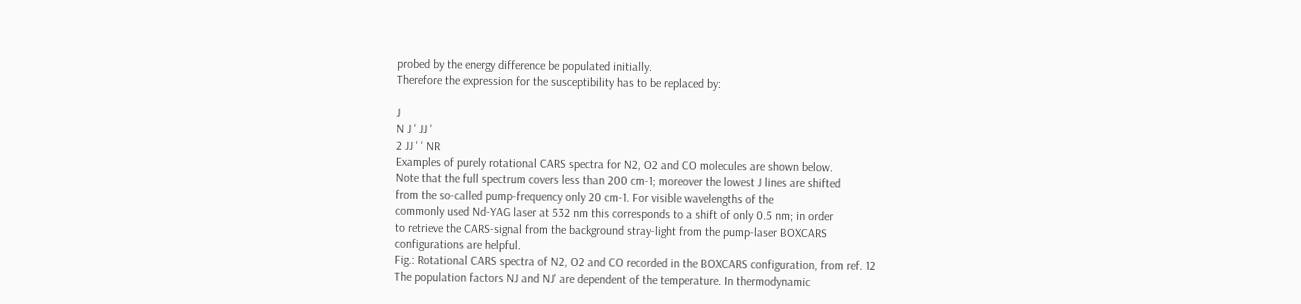probed by the energy difference be populated initially.
Therefore the expression for the susceptibility has to be replaced by:

J
N J ' JJ '
2 JJ ' ' NR
Examples of purely rotational CARS spectra for N2, O2 and CO molecules are shown below.
Note that the full spectrum covers less than 200 cm-1; moreover the lowest J lines are shifted
from the so-called pump-frequency only 20 cm-1. For visible wavelengths of the
commonly used Nd-YAG laser at 532 nm this corresponds to a shift of only 0.5 nm; in order
to retrieve the CARS-signal from the background stray-light from the pump-laser BOXCARS
configurations are helpful.
Fig.: Rotational CARS spectra of N2, O2 and CO recorded in the BOXCARS configuration, from ref. 12
The population factors NJ and NJ' are dependent of the temperature. In thermodynamic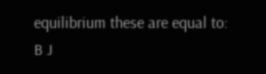equilibrium these are equal to:
B J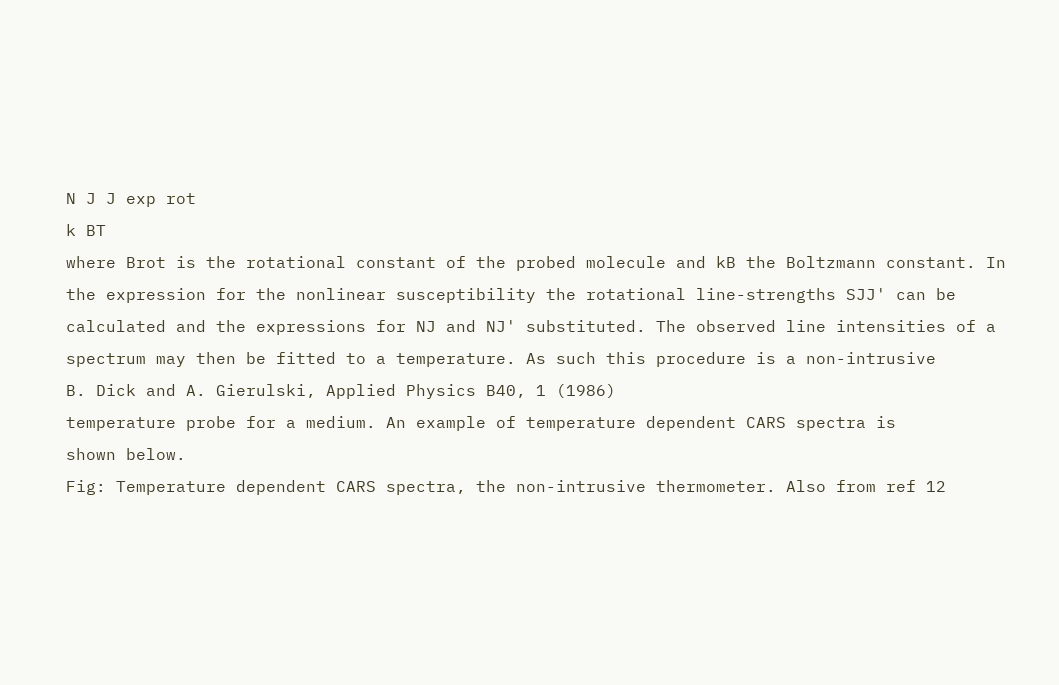N J J exp rot
k BT
where Brot is the rotational constant of the probed molecule and kB the Boltzmann constant. In
the expression for the nonlinear susceptibility the rotational line-strengths SJJ' can be
calculated and the expressions for NJ and NJ' substituted. The observed line intensities of a
spectrum may then be fitted to a temperature. As such this procedure is a non-intrusive
B. Dick and A. Gierulski, Applied Physics B40, 1 (1986)
temperature probe for a medium. An example of temperature dependent CARS spectra is
shown below.
Fig: Temperature dependent CARS spectra, the non-intrusive thermometer. Also from ref 12